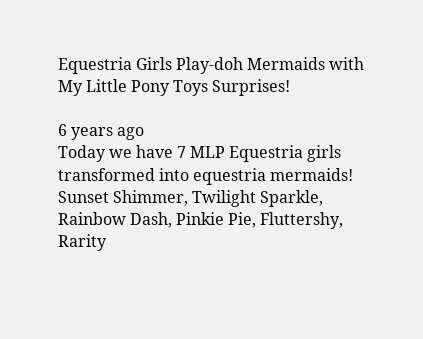Equestria Girls Play-doh Mermaids with My Little Pony Toys Surprises!

6 years ago
Today we have 7 MLP Equestria girls transformed into equestria mermaids! Sunset Shimmer, Twilight Sparkle, Rainbow Dash, Pinkie Pie, Fluttershy, Rarity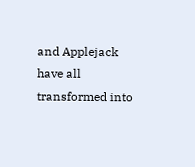and Applejack have all transformed into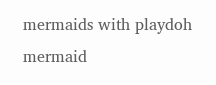mermaids with playdoh mermaid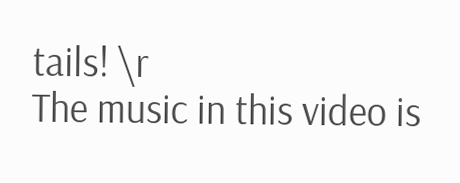tails! \r
The music in this video is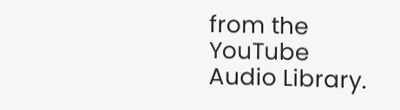from the YouTube Audio Library.